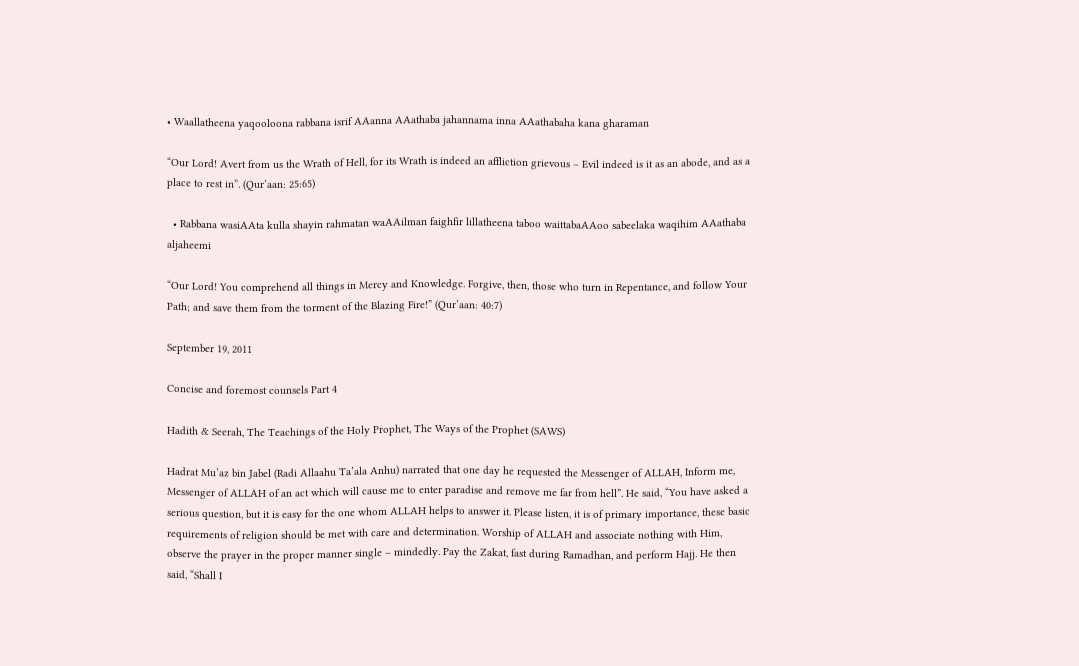• Waallatheena yaqooloona rabbana isrif AAanna AAathaba jahannama inna AAathabaha kana gharaman

“Our Lord! Avert from us the Wrath of Hell, for its Wrath is indeed an affliction grievous – Evil indeed is it as an abode, and as a place to rest in”. (Qur’aan: 25:65)

  • Rabbana wasiAAta kulla shayin rahmatan waAAilman faighfir lillatheena taboo waittabaAAoo sabeelaka waqihim AAathaba aljaheemi

“Our Lord! You comprehend all things in Mercy and Knowledge. Forgive, then, those who turn in Repentance, and follow Your Path; and save them from the torment of the Blazing Fire!” (Qur’aan: 40:7)

September 19, 2011

Concise and foremost counsels Part 4

Hadith & Seerah, The Teachings of the Holy Prophet, The Ways of the Prophet (SAWS)

Hadrat Mu’az bin Jabel (Radi Allaahu Ta’ala Anhu) narrated that one day he requested the Messenger of ALLAH, Inform me, Messenger of ALLAH of an act which will cause me to enter paradise and remove me far from hell”. He said, “You have asked a serious question, but it is easy for the one whom ALLAH helps to answer it. Please listen, it is of primary importance, these basic requirements of religion should be met with care and determination. Worship of ALLAH and associate nothing with Him, observe the prayer in the proper manner single – mindedly. Pay the Zakat, fast during Ramadhan, and perform Hajj. He then said, “Shall I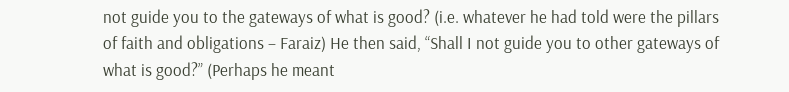not guide you to the gateways of what is good? (i.e. whatever he had told were the pillars of faith and obligations – Faraiz) He then said, “Shall I not guide you to other gateways of what is good?” (Perhaps he meant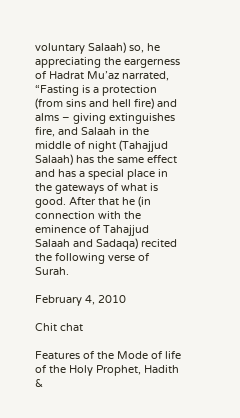voluntary Salaah) so, he appreciating the eargerness of Hadrat Mu’az narrated, “Fasting is a protection (from sins and hell fire) and alms – giving extinguishes fire, and Salaah in the middle of night (Tahajjud Salaah) has the same effect and has a special place in the gateways of what is good. After that he (in connection with the eminence of Tahajjud Salaah and Sadaqa) recited the following verse of Surah.

February 4, 2010

Chit chat

Features of the Mode of life of the Holy Prophet, Hadith &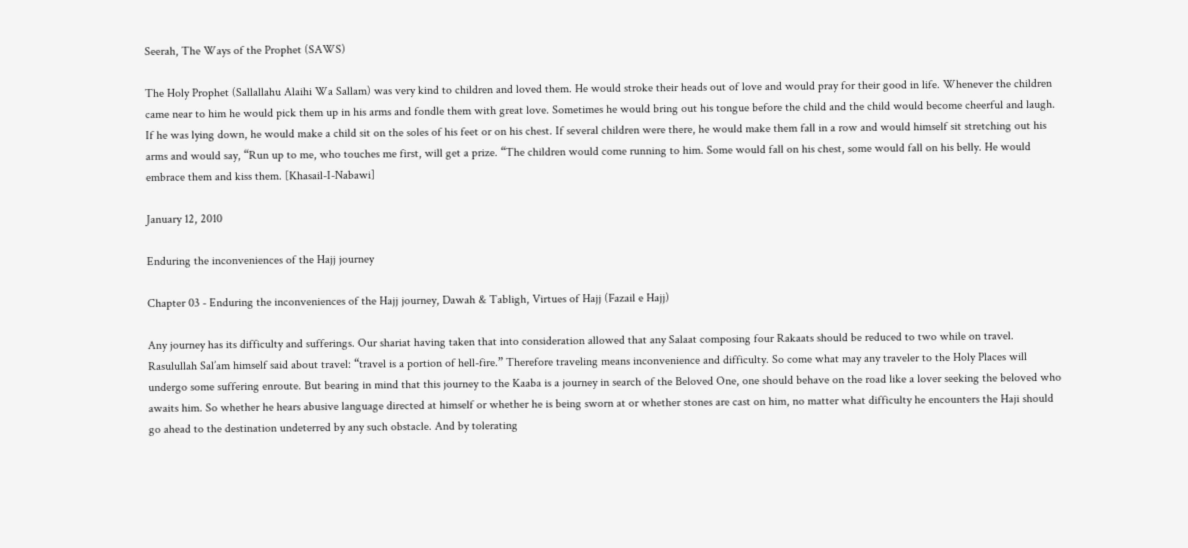Seerah, The Ways of the Prophet (SAWS)

The Holy Prophet (Sallallahu Alaihi Wa Sallam) was very kind to children and loved them. He would stroke their heads out of love and would pray for their good in life. Whenever the children came near to him he would pick them up in his arms and fondle them with great love. Sometimes he would bring out his tongue before the child and the child would become cheerful and laugh. If he was lying down, he would make a child sit on the soles of his feet or on his chest. If several children were there, he would make them fall in a row and would himself sit stretching out his arms and would say, “Run up to me, who touches me first, will get a prize. “The children would come running to him. Some would fall on his chest, some would fall on his belly. He would embrace them and kiss them. [Khasail-I-Nabawi]

January 12, 2010

Enduring the inconveniences of the Hajj journey

Chapter 03 - Enduring the inconveniences of the Hajj journey, Dawah & Tabligh, Virtues of Hajj (Fazail e Hajj)

Any journey has its difficulty and sufferings. Our shariat having taken that into consideration allowed that any Salaat composing four Rakaats should be reduced to two while on travel. Rasulullah Sal’am himself said about travel: “travel is a portion of hell-fire.” Therefore traveling means inconvenience and difficulty. So come what may any traveler to the Holy Places will undergo some suffering enroute. But bearing in mind that this journey to the Kaaba is a journey in search of the Beloved One, one should behave on the road like a lover seeking the beloved who awaits him. So whether he hears abusive language directed at himself or whether he is being sworn at or whether stones are cast on him, no matter what difficulty he encounters the Haji should go ahead to the destination undeterred by any such obstacle. And by tolerating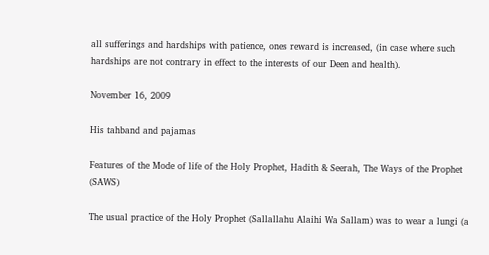all sufferings and hardships with patience, ones reward is increased, (in case where such hardships are not contrary in effect to the interests of our Deen and health).

November 16, 2009

His tahband and pajamas

Features of the Mode of life of the Holy Prophet, Hadith & Seerah, The Ways of the Prophet (SAWS)

The usual practice of the Holy Prophet (Sallallahu Alaihi Wa Sallam) was to wear a lungi (a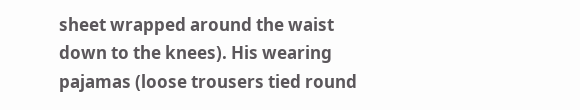sheet wrapped around the waist down to the knees). His wearing pajamas (loose trousers tied round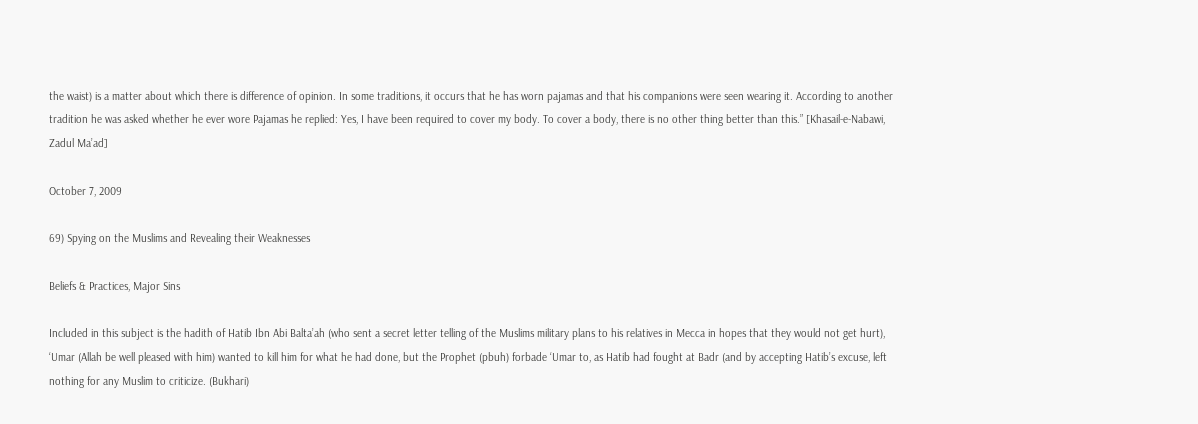the waist) is a matter about which there is difference of opinion. In some traditions, it occurs that he has worn pajamas and that his companions were seen wearing it. According to another tradition he was asked whether he ever wore Pajamas he replied: Yes, I have been required to cover my body. To cover a body, there is no other thing better than this.” [Khasail-e-Nabawi, Zadul Ma’ad]

October 7, 2009

69) Spying on the Muslims and Revealing their Weaknesses

Beliefs & Practices, Major Sins

Included in this subject is the hadith of Hatib Ibn Abi Balta’ah (who sent a secret letter telling of the Muslims military plans to his relatives in Mecca in hopes that they would not get hurt), ‘Umar (Allah be well pleased with him) wanted to kill him for what he had done, but the Prophet (pbuh) forbade ‘Umar to, as Hatib had fought at Badr (and by accepting Hatib’s excuse, left nothing for any Muslim to criticize. (Bukhari)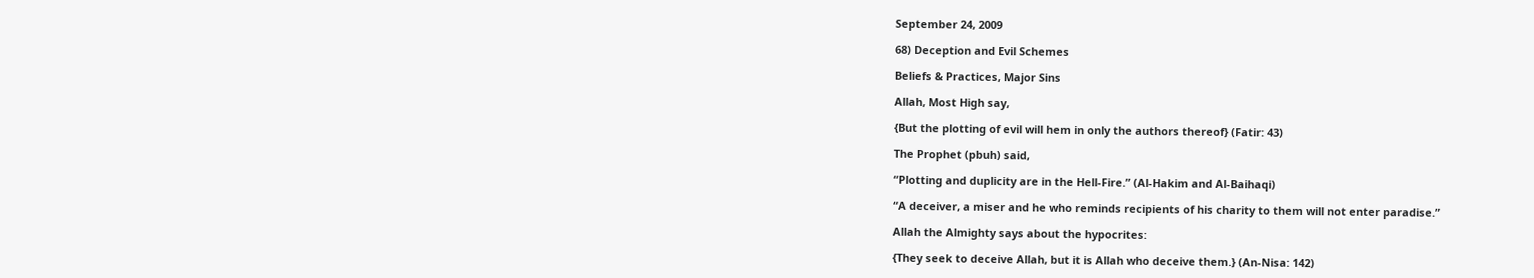September 24, 2009

68) Deception and Evil Schemes

Beliefs & Practices, Major Sins

Allah, Most High say,

{But the plotting of evil will hem in only the authors thereof} (Fatir: 43)

The Prophet (pbuh) said,

“Plotting and duplicity are in the Hell-Fire.” (Al-Hakim and Al-Baihaqi)

“A deceiver, a miser and he who reminds recipients of his charity to them will not enter paradise.”

Allah the Almighty says about the hypocrites:

{They seek to deceive Allah, but it is Allah who deceive them.} (An-Nisa: 142)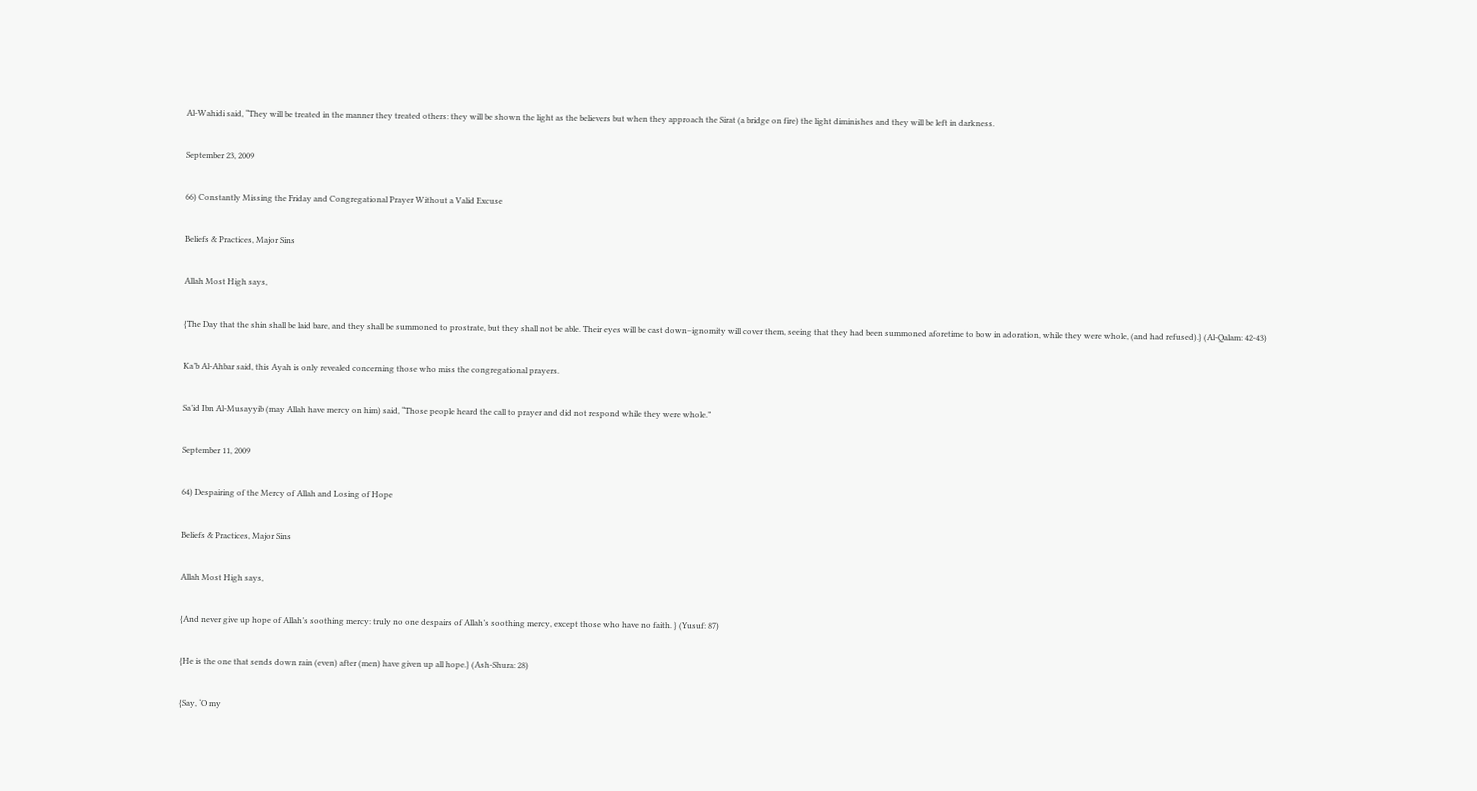Al-Wahidi said, “They will be treated in the manner they treated others: they will be shown the light as the believers but when they approach the Sirat (a bridge on fire) the light diminishes and they will be left in darkness.

September 23, 2009

66) Constantly Missing the Friday and Congregational Prayer Without a Valid Excuse

Beliefs & Practices, Major Sins

Allah Most High says,

{The Day that the shin shall be laid bare, and they shall be summoned to prostrate, but they shall not be able. Their eyes will be cast down–ignomity will cover them, seeing that they had been summoned aforetime to bow in adoration, while they were whole, (and had refused).} (Al-Qalam: 42-43)

Ka’b Al-Ahbar said, this Ayah is only revealed concerning those who miss the congregational prayers.

Sa’id Ibn Al-Musayyib (may Allah have mercy on him) said, “Those people heard the call to prayer and did not respond while they were whole.”

September 11, 2009

64) Despairing of the Mercy of Allah and Losing of Hope

Beliefs & Practices, Major Sins

Allah Most High says,

{And never give up hope of Allah’s soothing mercy: truly no one despairs of Allah’s soothing mercy, except those who have no faith. } (Yusuf: 87)

{He is the one that sends down rain (even) after (men) have given up all hope.} (Ash-Shura: 28)

{Say, ‘O my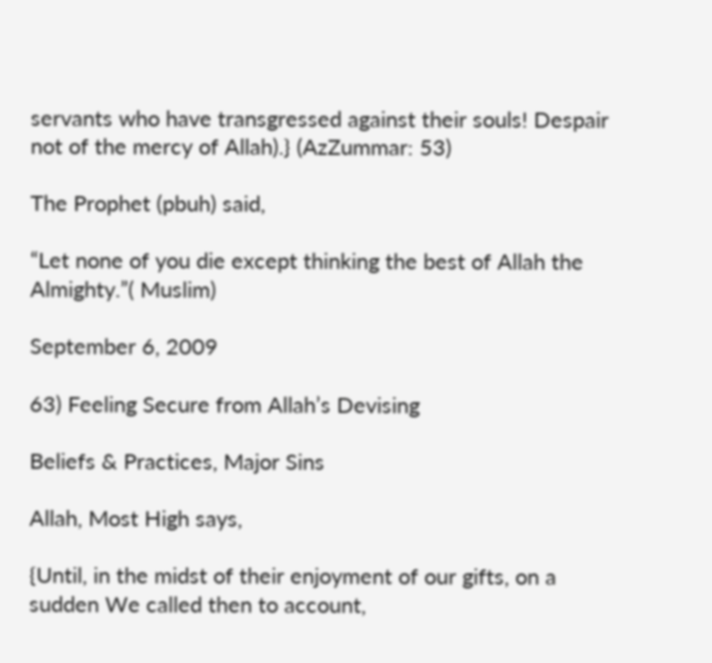servants who have transgressed against their souls! Despair not of the mercy of Allah).} (AzZummar: 53)

The Prophet (pbuh) said,

“Let none of you die except thinking the best of Allah the Almighty.”( Muslim)

September 6, 2009

63) Feeling Secure from Allah’s Devising

Beliefs & Practices, Major Sins

Allah, Most High says,

{Until, in the midst of their enjoyment of our gifts, on a sudden We called then to account,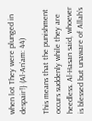when lot They were plunged in despair!} (Al-An’am: 44)

This means that the punishment occurs suddenly while they are heedless. Al-Hasan said, whoever is blessed but unaware of Allah’s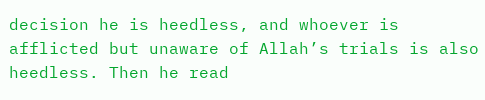decision he is heedless, and whoever is afflicted but unaware of Allah’s trials is also heedless. Then he read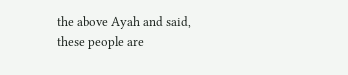the above Ayah and said, these people are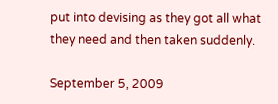put into devising as they got all what they need and then taken suddenly.

September 5, 2009